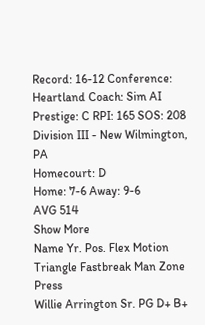Record: 16-12 Conference: Heartland Coach: Sim AI Prestige: C RPI: 165 SOS: 208
Division III - New Wilmington, PA
Homecourt: D
Home: 7-6 Away: 9-6
AVG 514
Show More
Name Yr. Pos. Flex Motion Triangle Fastbreak Man Zone Press
Willie Arrington Sr. PG D+ B+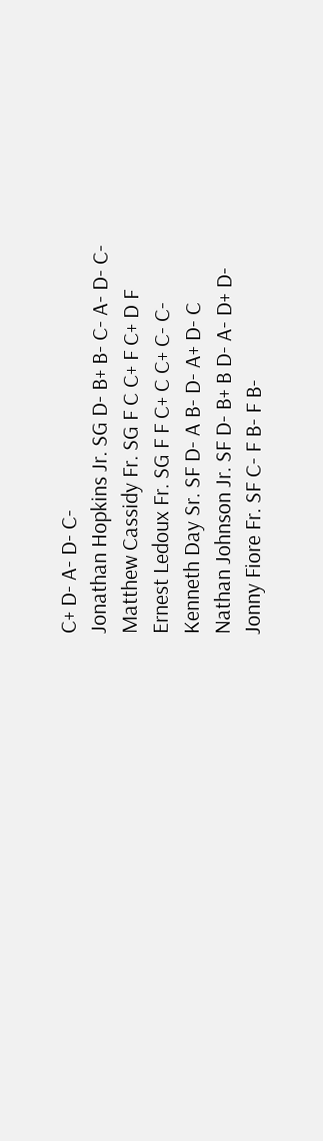C+ D- A- D- C-
Jonathan Hopkins Jr. SG D- B+ B- C- A- D- C-
Matthew Cassidy Fr. SG F C C+ F C+ D F
Ernest Ledoux Fr. SG F F C+ C C+ C- C-
Kenneth Day Sr. SF D- A B- D- A+ D- C
Nathan Johnson Jr. SF D- B+ B D- A- D+ D-
Jonny Fiore Fr. SF C- F B- F B-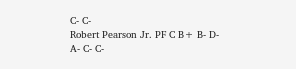C- C-
Robert Pearson Jr. PF C B+ B- D- A- C- C-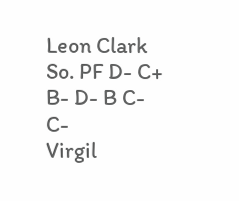Leon Clark So. PF D- C+ B- D- B C- C-
Virgil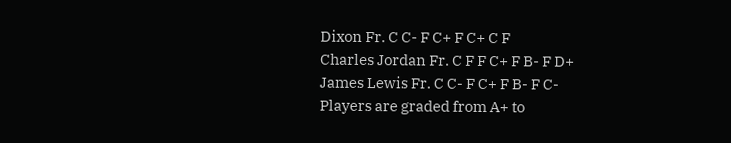Dixon Fr. C C- F C+ F C+ C F
Charles Jordan Fr. C F F C+ F B- F D+
James Lewis Fr. C C- F C+ F B- F C-
Players are graded from A+ to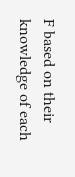F based on their knowledge of each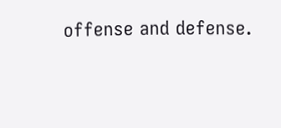offense and defense.